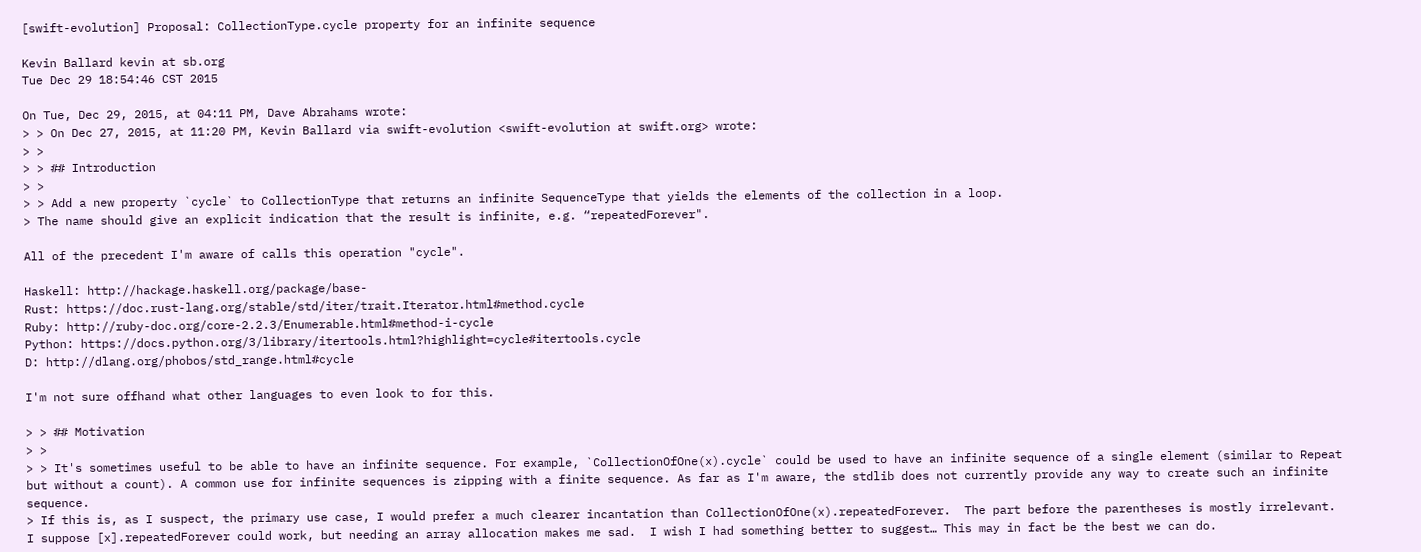[swift-evolution] Proposal: CollectionType.cycle property for an infinite sequence

Kevin Ballard kevin at sb.org
Tue Dec 29 18:54:46 CST 2015

On Tue, Dec 29, 2015, at 04:11 PM, Dave Abrahams wrote:
> > On Dec 27, 2015, at 11:20 PM, Kevin Ballard via swift-evolution <swift-evolution at swift.org> wrote:
> >
> > ## Introduction
> >
> > Add a new property `cycle` to CollectionType that returns an infinite SequenceType that yields the elements of the collection in a loop.
> The name should give an explicit indication that the result is infinite, e.g. “repeatedForever".

All of the precedent I'm aware of calls this operation "cycle".

Haskell: http://hackage.haskell.org/package/base-
Rust: https://doc.rust-lang.org/stable/std/iter/trait.Iterator.html#method.cycle
Ruby: http://ruby-doc.org/core-2.2.3/Enumerable.html#method-i-cycle
Python: https://docs.python.org/3/library/itertools.html?highlight=cycle#itertools.cycle
D: http://dlang.org/phobos/std_range.html#cycle

I'm not sure offhand what other languages to even look to for this.

> > ## Motivation
> >
> > It's sometimes useful to be able to have an infinite sequence. For example, `CollectionOfOne(x).cycle` could be used to have an infinite sequence of a single element (similar to Repeat but without a count). A common use for infinite sequences is zipping with a finite sequence. As far as I'm aware, the stdlib does not currently provide any way to create such an infinite sequence.
> If this is, as I suspect, the primary use case, I would prefer a much clearer incantation than CollectionOfOne(x).repeatedForever.  The part before the parentheses is mostly irrelevant.  I suppose [x].repeatedForever could work, but needing an array allocation makes me sad.  I wish I had something better to suggest… This may in fact be the best we can do.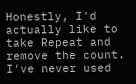Honestly, I'd actually like to take Repeat and remove the count. I've never used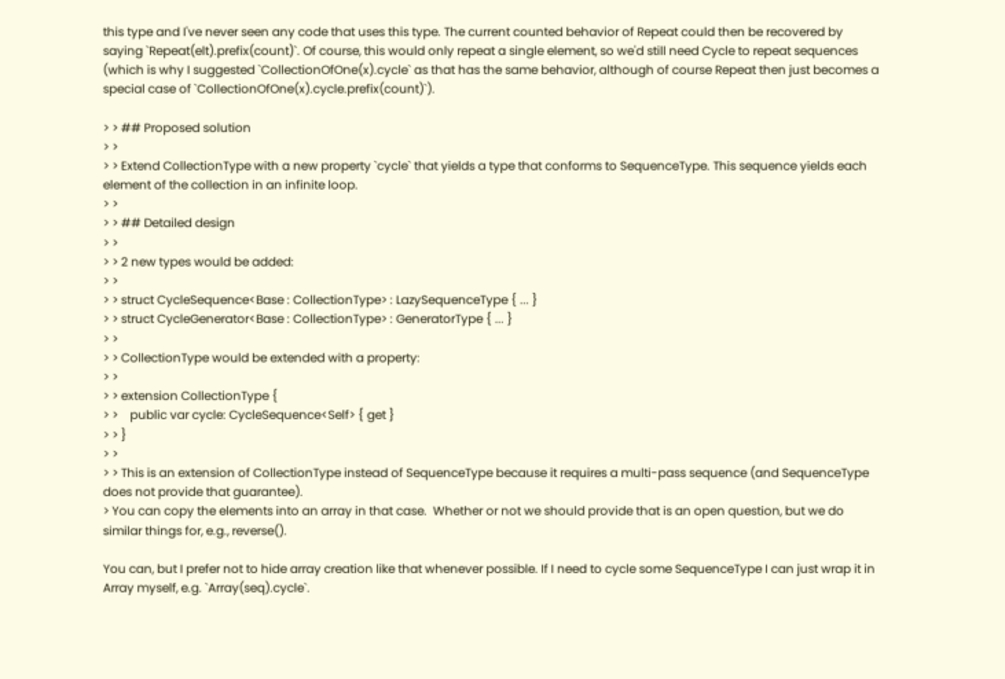this type and I've never seen any code that uses this type. The current counted behavior of Repeat could then be recovered by saying `Repeat(elt).prefix(count)`. Of course, this would only repeat a single element, so we'd still need Cycle to repeat sequences (which is why I suggested `CollectionOfOne(x).cycle` as that has the same behavior, although of course Repeat then just becomes a special case of `CollectionOfOne(x).cycle.prefix(count)`).

> > ## Proposed solution
> >
> > Extend CollectionType with a new property `cycle` that yields a type that conforms to SequenceType. This sequence yields each element of the collection in an infinite loop.
> >
> > ## Detailed design
> >
> > 2 new types would be added:
> >
> > struct CycleSequence<Base : CollectionType> : LazySequenceType { ... }
> > struct CycleGenerator<Base : CollectionType> : GeneratorType { ... }
> >
> > CollectionType would be extended with a property:
> >
> > extension CollectionType {
> >    public var cycle: CycleSequence<Self> { get }
> > }
> >
> > This is an extension of CollectionType instead of SequenceType because it requires a multi-pass sequence (and SequenceType does not provide that guarantee).
> You can copy the elements into an array in that case.  Whether or not we should provide that is an open question, but we do similar things for, e.g., reverse().

You can, but I prefer not to hide array creation like that whenever possible. If I need to cycle some SequenceType I can just wrap it in Array myself, e.g. `Array(seq).cycle`.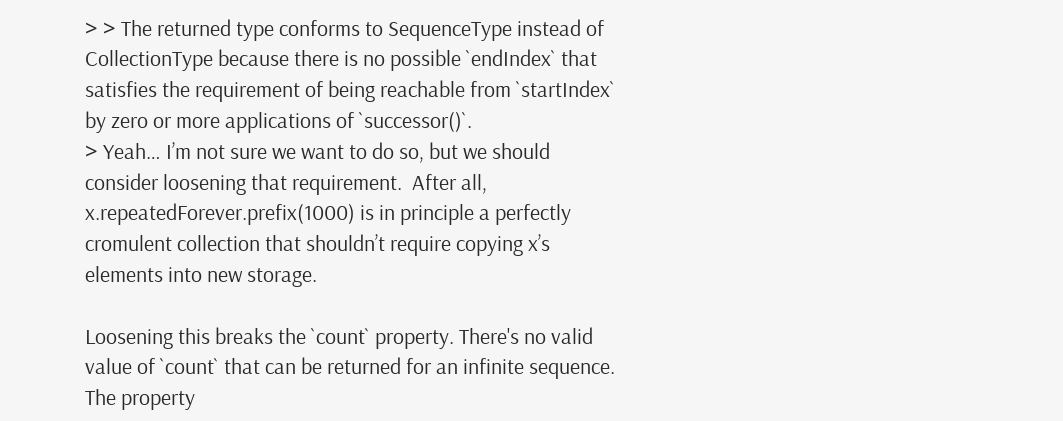> > The returned type conforms to SequenceType instead of CollectionType because there is no possible `endIndex` that satisfies the requirement of being reachable from `startIndex` by zero or more applications of `successor()`.
> Yeah… I’m not sure we want to do so, but we should consider loosening that requirement.  After all, x.repeatedForever.prefix(1000) is in principle a perfectly cromulent collection that shouldn’t require copying x’s elements into new storage.

Loosening this breaks the `count` property. There's no valid value of `count` that can be returned for an infinite sequence. The property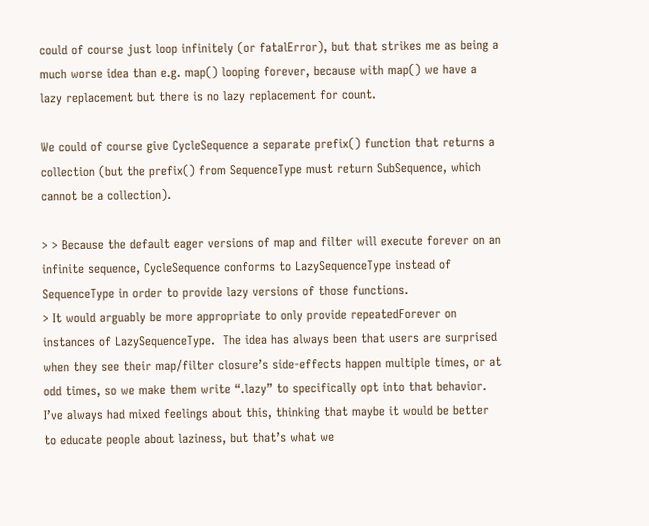could of course just loop infinitely (or fatalError), but that strikes me as being a much worse idea than e.g. map() looping forever, because with map() we have a lazy replacement but there is no lazy replacement for count.

We could of course give CycleSequence a separate prefix() function that returns a collection (but the prefix() from SequenceType must return SubSequence, which cannot be a collection).

> > Because the default eager versions of map and filter will execute forever on an infinite sequence, CycleSequence conforms to LazySequenceType instead of SequenceType in order to provide lazy versions of those functions.
> It would arguably be more appropriate to only provide repeatedForever on instances of LazySequenceType.  The idea has always been that users are surprised when they see their map/filter closure’s side-effects happen multiple times, or at odd times, so we make them write “.lazy” to specifically opt into that behavior.  I’ve always had mixed feelings about this, thinking that maybe it would be better to educate people about laziness, but that’s what we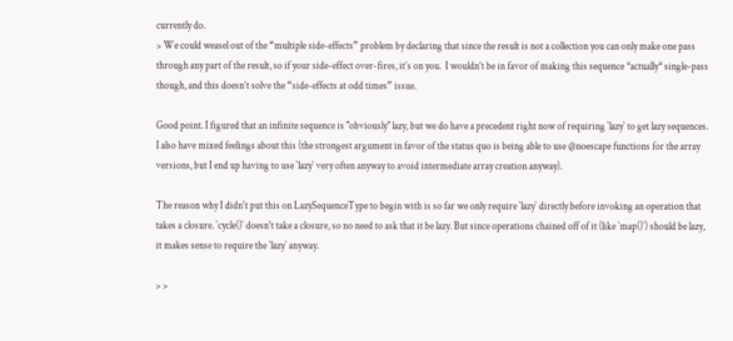currently do.
> We could weasel out of the “multiple side-effects” problem by declaring that since the result is not a collection you can only make one pass through any part of the result, so if your side-effect over-fires, it’s on you.  I wouldn’t be in favor of making this sequence *actually* single-pass though, and this doesn’t solve the “side-effects at odd times” issue.

Good point. I figured that an infinite sequence is "obviously" lazy, but we do have a precedent right now of requiring `lazy` to get lazy sequences. I also have mixed feelings about this (the strongest argument in favor of the status quo is being able to use @noescape functions for the array versions, but I end up having to use `lazy` very often anyway to avoid intermediate array creation anyway).

The reason why I didn't put this on LazySequenceType to begin with is so far we only require `lazy` directly before invoking an operation that takes a closure. `cycle()` doesn't take a closure, so no need to ask that it be lazy. But since operations chained off of it (like `map()`) should be lazy, it makes sense to require the `lazy` anyway.

> >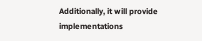Additionally, it will provide implementations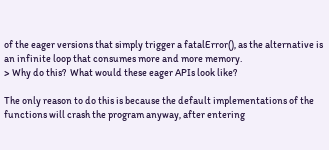of the eager versions that simply trigger a fatalError(), as the alternative is an infinite loop that consumes more and more memory.
> Why do this?  What would these eager APIs look like?

The only reason to do this is because the default implementations of the functions will crash the program anyway, after entering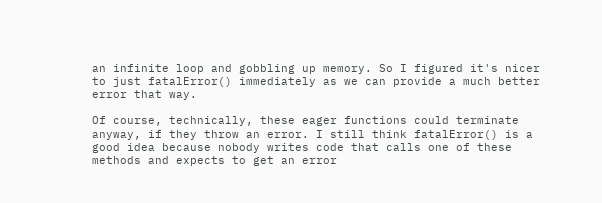an infinite loop and gobbling up memory. So I figured it's nicer to just fatalError() immediately as we can provide a much better error that way.

Of course, technically, these eager functions could terminate anyway, if they throw an error. I still think fatalError() is a good idea because nobody writes code that calls one of these methods and expects to get an error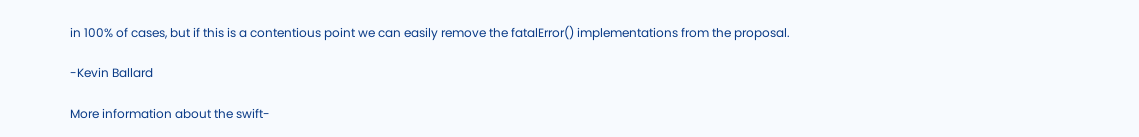in 100% of cases, but if this is a contentious point we can easily remove the fatalError() implementations from the proposal.

-Kevin Ballard

More information about the swift-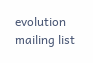evolution mailing list